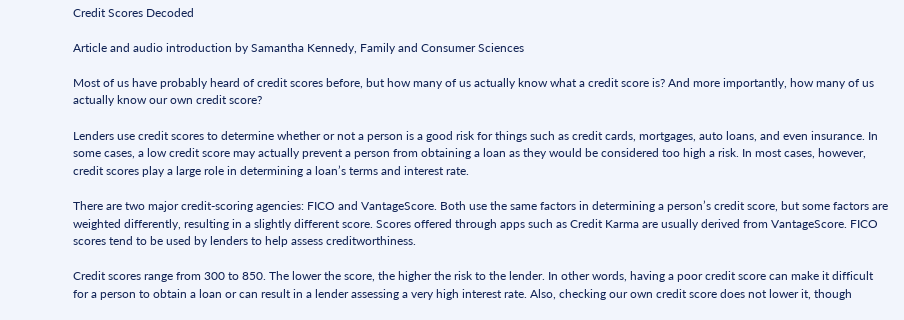Credit Scores Decoded

Article and audio introduction by Samantha Kennedy, Family and Consumer Sciences

Most of us have probably heard of credit scores before, but how many of us actually know what a credit score is? And more importantly, how many of us actually know our own credit score?

Lenders use credit scores to determine whether or not a person is a good risk for things such as credit cards, mortgages, auto loans, and even insurance. In some cases, a low credit score may actually prevent a person from obtaining a loan as they would be considered too high a risk. In most cases, however, credit scores play a large role in determining a loan’s terms and interest rate.

There are two major credit-scoring agencies: FICO and VantageScore. Both use the same factors in determining a person’s credit score, but some factors are weighted differently, resulting in a slightly different score. Scores offered through apps such as Credit Karma are usually derived from VantageScore. FICO scores tend to be used by lenders to help assess creditworthiness.

Credit scores range from 300 to 850. The lower the score, the higher the risk to the lender. In other words, having a poor credit score can make it difficult for a person to obtain a loan or can result in a lender assessing a very high interest rate. Also, checking our own credit score does not lower it, though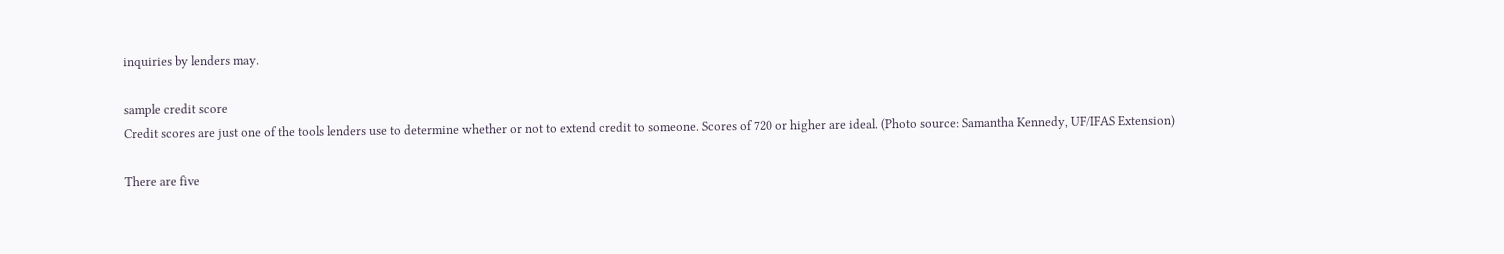inquiries by lenders may.

sample credit score
Credit scores are just one of the tools lenders use to determine whether or not to extend credit to someone. Scores of 720 or higher are ideal. (Photo source: Samantha Kennedy, UF/IFAS Extension)

There are five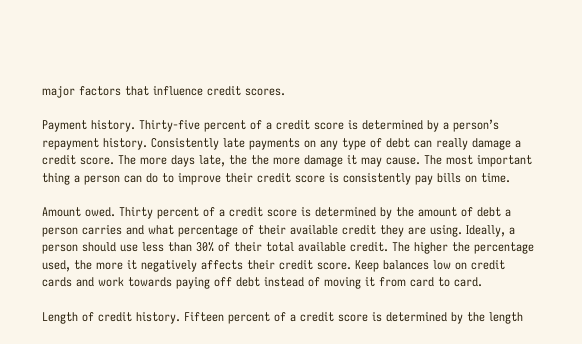major factors that influence credit scores.

Payment history. Thirty-five percent of a credit score is determined by a person’s repayment history. Consistently late payments on any type of debt can really damage a credit score. The more days late, the the more damage it may cause. The most important thing a person can do to improve their credit score is consistently pay bills on time.

Amount owed. Thirty percent of a credit score is determined by the amount of debt a person carries and what percentage of their available credit they are using. Ideally, a person should use less than 30% of their total available credit. The higher the percentage used, the more it negatively affects their credit score. Keep balances low on credit cards and work towards paying off debt instead of moving it from card to card.

Length of credit history. Fifteen percent of a credit score is determined by the length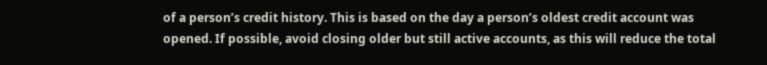of a person’s credit history. This is based on the day a person’s oldest credit account was opened. If possible, avoid closing older but still active accounts, as this will reduce the total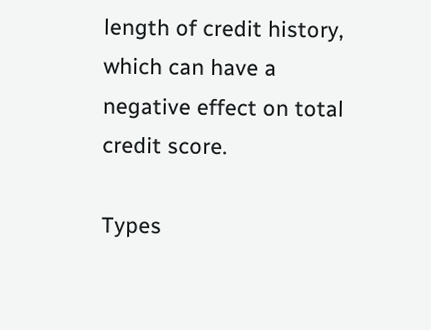length of credit history, which can have a negative effect on total credit score.

Types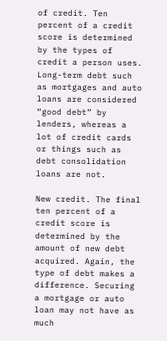of credit. Ten percent of a credit score is determined by the types of credit a person uses. Long-term debt such as mortgages and auto loans are considered “good debt” by lenders, whereas a lot of credit cards or things such as debt consolidation loans are not.

New credit. The final ten percent of a credit score is determined by the amount of new debt acquired. Again, the type of debt makes a difference. Securing a mortgage or auto loan may not have as much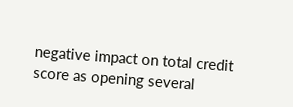negative impact on total credit score as opening several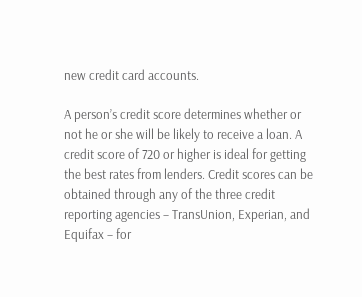new credit card accounts.

A person’s credit score determines whether or not he or she will be likely to receive a loan. A credit score of 720 or higher is ideal for getting the best rates from lenders. Credit scores can be obtained through any of the three credit reporting agencies – TransUnion, Experian, and Equifax – for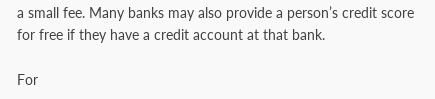a small fee. Many banks may also provide a person’s credit score for free if they have a credit account at that bank.

For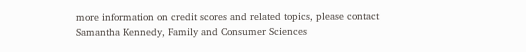more information on credit scores and related topics, please contact Samantha Kennedy, Family and Consumer Sciences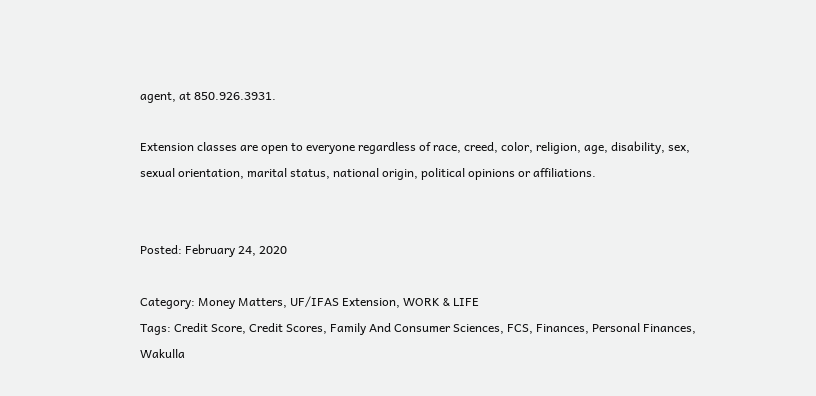agent, at 850.926.3931.

Extension classes are open to everyone regardless of race, creed, color, religion, age, disability, sex, sexual orientation, marital status, national origin, political opinions or affiliations.


Posted: February 24, 2020

Category: Money Matters, UF/IFAS Extension, WORK & LIFE
Tags: Credit Score, Credit Scores, Family And Consumer Sciences, FCS, Finances, Personal Finances, Wakulla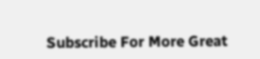Subscribe For More Great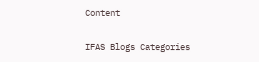Content

IFAS Blogs Categories